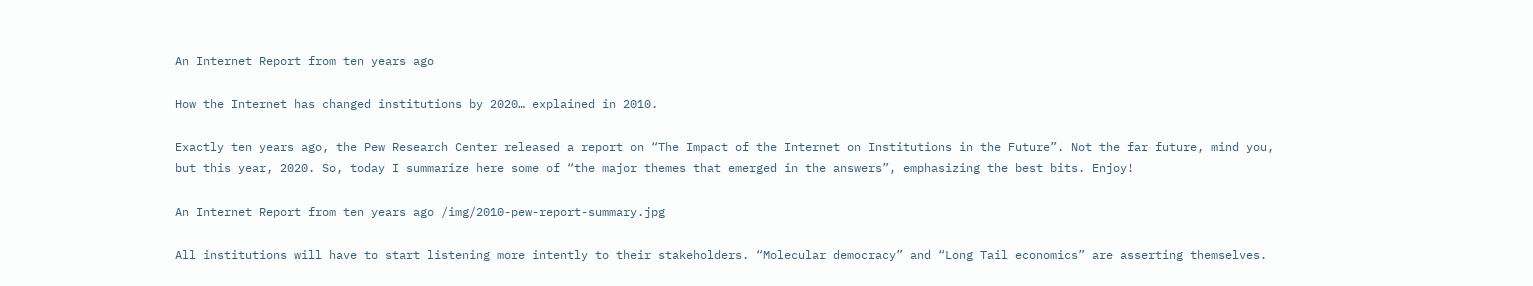An Internet Report from ten years ago

How the Internet has changed institutions by 2020… explained in 2010.

Exactly ten years ago, the Pew Research Center released a report on “The Impact of the Internet on Institutions in the Future”. Not the far future, mind you, but this year, 2020. So, today I summarize here some of “the major themes that emerged in the answers”, emphasizing the best bits. Enjoy!

An Internet Report from ten years ago /img/2010-pew-report-summary.jpg

All institutions will have to start listening more intently to their stakeholders. “Molecular democracy” and “Long Tail economics” are asserting themselves.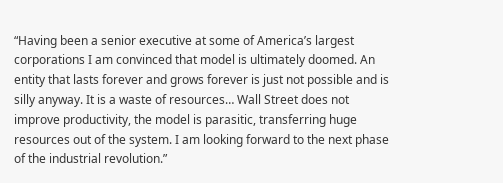“Having been a senior executive at some of America’s largest corporations I am convinced that model is ultimately doomed. An entity that lasts forever and grows forever is just not possible and is silly anyway. It is a waste of resources… Wall Street does not improve productivity, the model is parasitic, transferring huge resources out of the system. I am looking forward to the next phase of the industrial revolution.”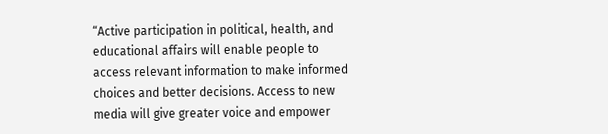“Active participation in political, health, and educational affairs will enable people to access relevant information to make informed choices and better decisions. Access to new media will give greater voice and empower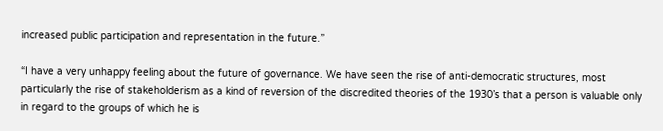increased public participation and representation in the future.”

“I have a very unhappy feeling about the future of governance. We have seen the rise of anti-democratic structures, most particularly the rise of stakeholderism as a kind of reversion of the discredited theories of the 1930’s that a person is valuable only in regard to the groups of which he is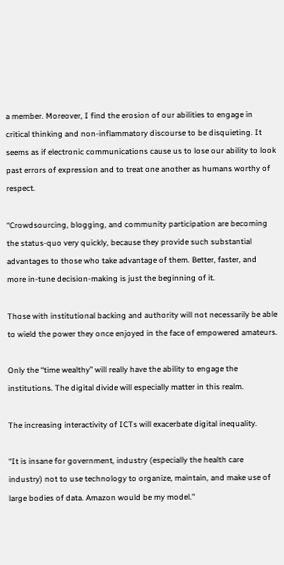a member. Moreover, I find the erosion of our abilities to engage in critical thinking and non-inflammatory discourse to be disquieting. It seems as if electronic communications cause us to lose our ability to look past errors of expression and to treat one another as humans worthy of respect.

“Crowdsourcing, blogging, and community participation are becoming the status-quo very quickly, because they provide such substantial advantages to those who take advantage of them. Better, faster, and more in-tune decision-making is just the beginning of it.

Those with institutional backing and authority will not necessarily be able to wield the power they once enjoyed in the face of empowered amateurs.

Only the “time wealthy” will really have the ability to engage the institutions. The digital divide will especially matter in this realm.

The increasing interactivity of ICTs will exacerbate digital inequality.

“It is insane for government, industry (especially the health care industry) not to use technology to organize, maintain, and make use of large bodies of data. Amazon would be my model."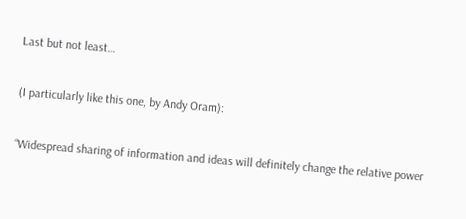Last but not least…

(I particularly like this one, by Andy Oram):

“Widespread sharing of information and ideas will definitely change the relative power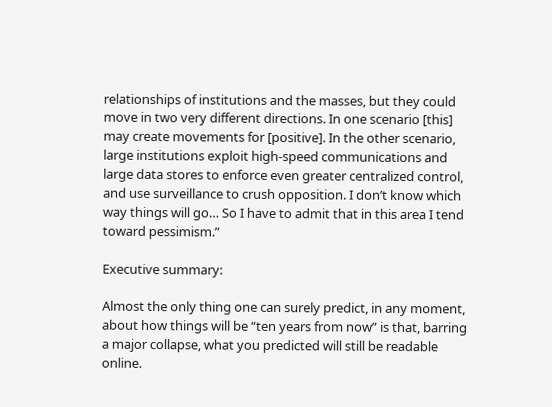relationships of institutions and the masses, but they could move in two very different directions. In one scenario [this] may create movements for [positive]. In the other scenario, large institutions exploit high-speed communications and large data stores to enforce even greater centralized control, and use surveillance to crush opposition. I don’t know which way things will go… So I have to admit that in this area I tend toward pessimism.”

Executive summary:

Almost the only thing one can surely predict, in any moment, about how things will be “ten years from now” is that, barring a major collapse, what you predicted will still be readable online.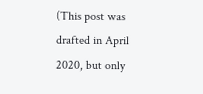(This post was drafted in April 2020, but only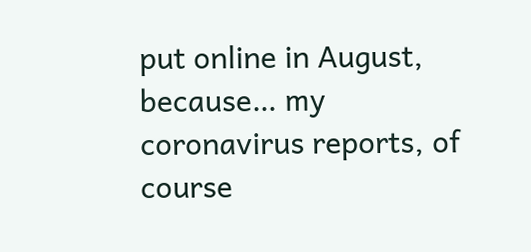put online in August, because… my coronavirus reports, of course